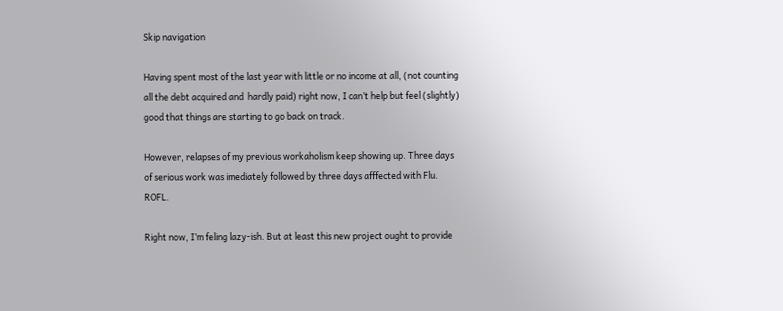Skip navigation

Having spent most of the last year with little or no income at all, (not counting all the debt acquired and  hardly paid) right now, I can’t help but feel (slightly) good that things are starting to go back on track.

However, relapses of my previous workaholism keep showing up. Three days of serious work was imediately followed by three days afffected with Flu. ROFL.

Right now, I’m feling lazy-ish. But at least this new project ought to provide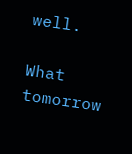well.

What tomorrow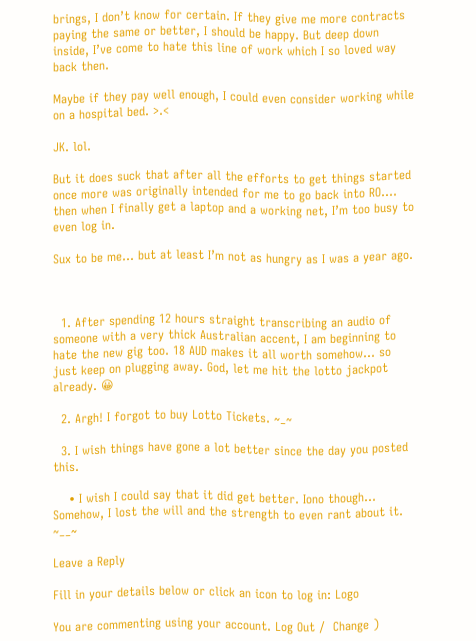brings, I don’t know for certain. If they give me more contracts paying the same or better, I should be happy. But deep down inside, I’ve come to hate this line of work which I so loved way back then.

Maybe if they pay well enough, I could even consider working while on a hospital bed. >.<

JK. lol.

But it does suck that after all the efforts to get things started once more was originally intended for me to go back into RO…. then when I finally get a laptop and a working net, I’m too busy to even log in.

Sux to be me… but at least I’m not as hungry as I was a year ago.



  1. After spending 12 hours straight transcribing an audio of someone with a very thick Australian accent, I am beginning to hate the new gig too. 18 AUD makes it all worth somehow… so just keep on plugging away. God, let me hit the lotto jackpot already. 😀

  2. Argh! I forgot to buy Lotto Tickets. ~_~

  3. I wish things have gone a lot better since the day you posted this.

    • I wish I could say that it did get better. Iono though… Somehow, I lost the will and the strength to even rant about it. ~__~

Leave a Reply

Fill in your details below or click an icon to log in: Logo

You are commenting using your account. Log Out /  Change )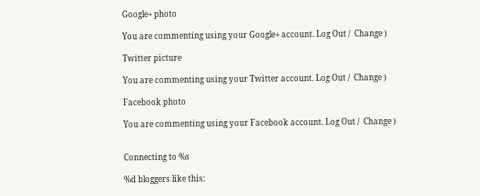Google+ photo

You are commenting using your Google+ account. Log Out /  Change )

Twitter picture

You are commenting using your Twitter account. Log Out /  Change )

Facebook photo

You are commenting using your Facebook account. Log Out /  Change )


Connecting to %s

%d bloggers like this: